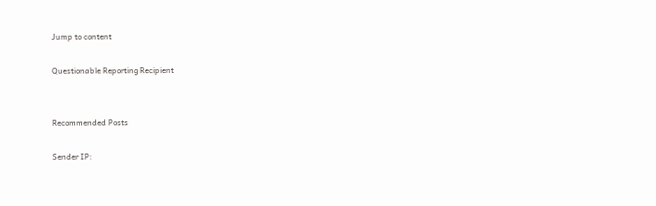Jump to content

Questionable Reporting Recipient


Recommended Posts

Sender IP: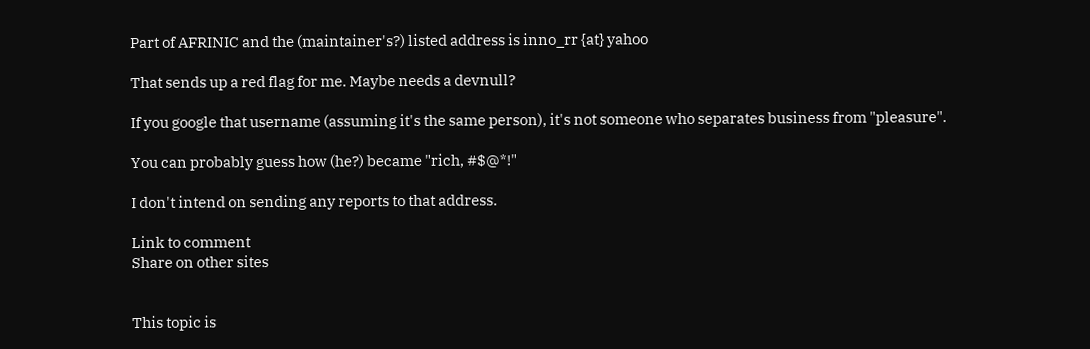Part of AFRINIC and the (maintainer's?) listed address is inno_rr {at} yahoo

That sends up a red flag for me. Maybe needs a devnull?

If you google that username (assuming it's the same person), it's not someone who separates business from "pleasure".

You can probably guess how (he?) became "rich, #$@*!"

I don't intend on sending any reports to that address.

Link to comment
Share on other sites


This topic is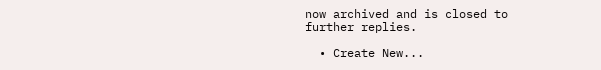now archived and is closed to further replies.

  • Create New...